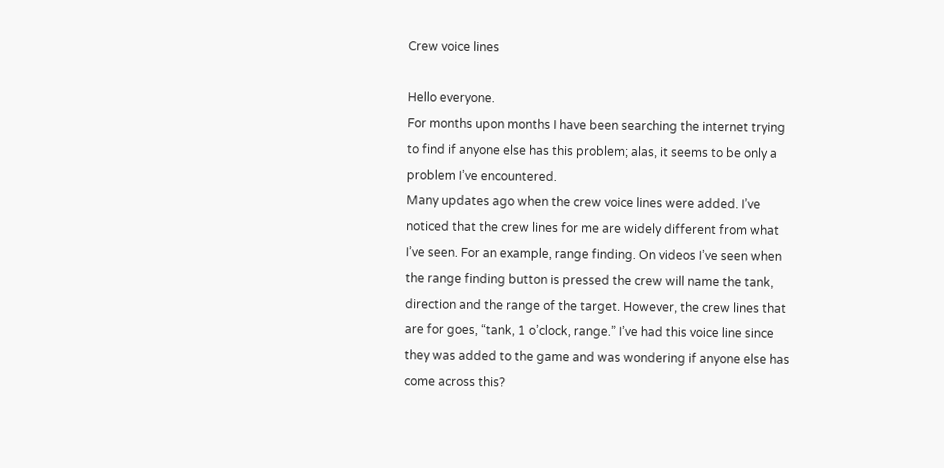Crew voice lines

Hello everyone.
For months upon months I have been searching the internet trying to find if anyone else has this problem; alas, it seems to be only a problem I’ve encountered.
Many updates ago when the crew voice lines were added. I’ve noticed that the crew lines for me are widely different from what I’ve seen. For an example, range finding. On videos I’ve seen when the range finding button is pressed the crew will name the tank, direction and the range of the target. However, the crew lines that are for goes, “tank, 1 o’clock, range.” I’ve had this voice line since they was added to the game and was wondering if anyone else has come across this?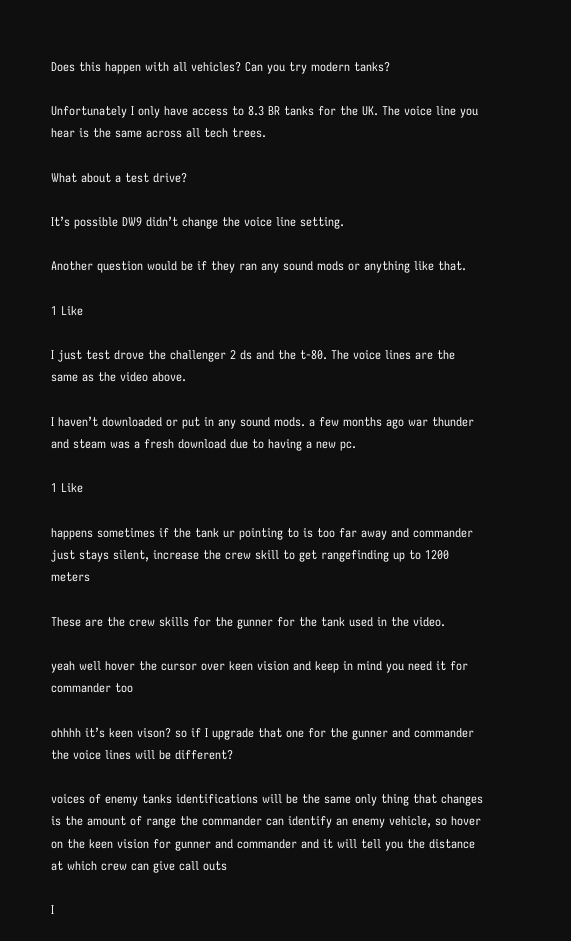Does this happen with all vehicles? Can you try modern tanks?

Unfortunately I only have access to 8.3 BR tanks for the UK. The voice line you hear is the same across all tech trees.

What about a test drive?

It’s possible DW9 didn’t change the voice line setting.

Another question would be if they ran any sound mods or anything like that.

1 Like

I just test drove the challenger 2 ds and the t-80. The voice lines are the same as the video above.

I haven’t downloaded or put in any sound mods. a few months ago war thunder and steam was a fresh download due to having a new pc.

1 Like

happens sometimes if the tank ur pointing to is too far away and commander just stays silent, increase the crew skill to get rangefinding up to 1200 meters

These are the crew skills for the gunner for the tank used in the video.

yeah well hover the cursor over keen vision and keep in mind you need it for commander too

ohhhh it’s keen vison? so if I upgrade that one for the gunner and commander the voice lines will be different?

voices of enemy tanks identifications will be the same only thing that changes is the amount of range the commander can identify an enemy vehicle, so hover on the keen vision for gunner and commander and it will tell you the distance at which crew can give call outs

I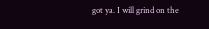got ya. I will grind on the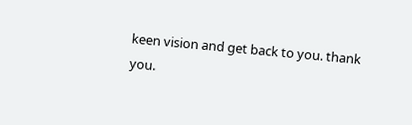keen vision and get back to you. thank you.